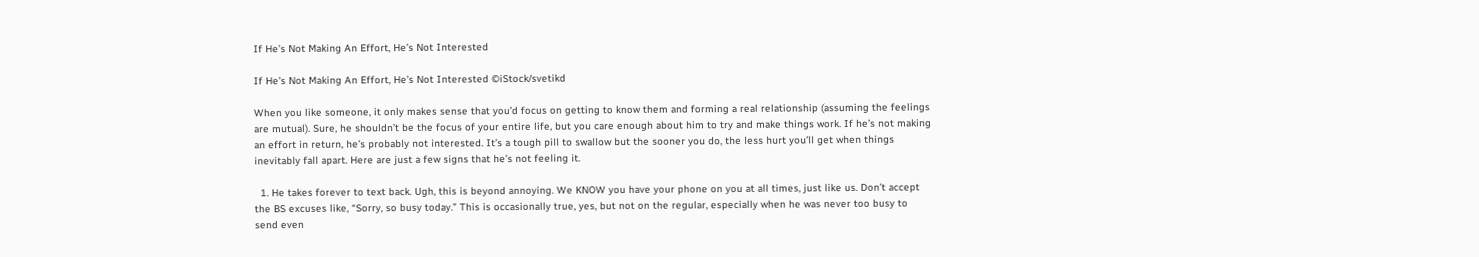If He’s Not Making An Effort, He’s Not Interested

If He’s Not Making An Effort, He’s Not Interested ©iStock/svetikd

When you like someone, it only makes sense that you’d focus on getting to know them and forming a real relationship (assuming the feelings are mutual). Sure, he shouldn’t be the focus of your entire life, but you care enough about him to try and make things work. If he’s not making an effort in return, he’s probably not interested. It’s a tough pill to swallow but the sooner you do, the less hurt you’ll get when things inevitably fall apart. Here are just a few signs that he’s not feeling it.

  1. He takes forever to text back. Ugh, this is beyond annoying. We KNOW you have your phone on you at all times, just like us. Don’t accept the BS excuses like, “Sorry, so busy today.” This is occasionally true, yes, but not on the regular, especially when he was never too busy to send even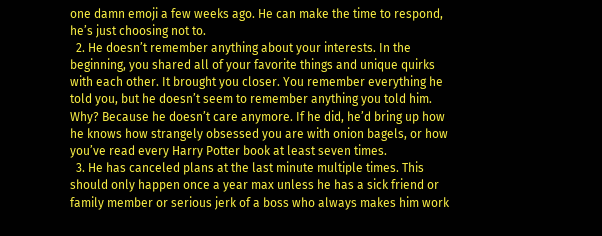one damn emoji a few weeks ago. He can make the time to respond, he’s just choosing not to.
  2. He doesn’t remember anything about your interests. In the beginning, you shared all of your favorite things and unique quirks with each other. It brought you closer. You remember everything he told you, but he doesn’t seem to remember anything you told him. Why? Because he doesn’t care anymore. If he did, he’d bring up how he knows how strangely obsessed you are with onion bagels, or how you’ve read every Harry Potter book at least seven times.
  3. He has canceled plans at the last minute multiple times. This should only happen once a year max unless he has a sick friend or family member or serious jerk of a boss who always makes him work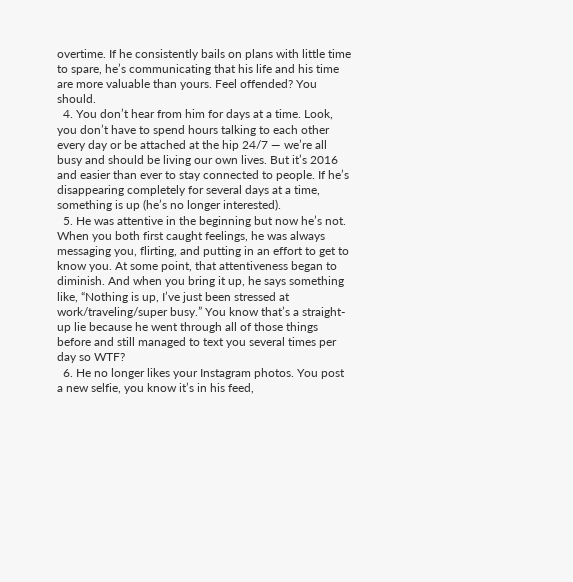overtime. If he consistently bails on plans with little time to spare, he’s communicating that his life and his time are more valuable than yours. Feel offended? You should.
  4. You don’t hear from him for days at a time. Look, you don’t have to spend hours talking to each other every day or be attached at the hip 24/7 — we’re all busy and should be living our own lives. But it’s 2016 and easier than ever to stay connected to people. If he’s disappearing completely for several days at a time, something is up (he’s no longer interested).
  5. He was attentive in the beginning but now he’s not. When you both first caught feelings, he was always messaging you, flirting, and putting in an effort to get to know you. At some point, that attentiveness began to diminish. And when you bring it up, he says something like, “Nothing is up, I’ve just been stressed at work/traveling/super busy.” You know that’s a straight-up lie because he went through all of those things before and still managed to text you several times per day so WTF?
  6. He no longer likes your Instagram photos. You post a new selfie, you know it’s in his feed,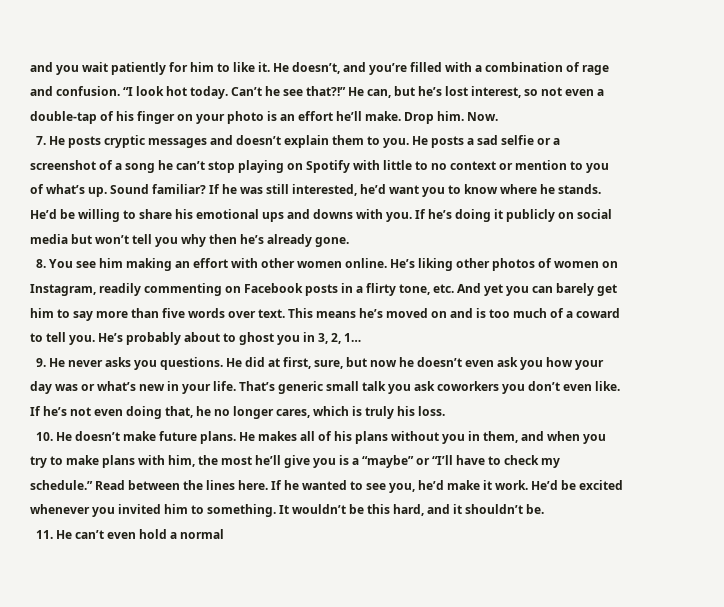and you wait patiently for him to like it. He doesn’t, and you’re filled with a combination of rage and confusion. “I look hot today. Can’t he see that?!” He can, but he’s lost interest, so not even a double-tap of his finger on your photo is an effort he’ll make. Drop him. Now.
  7. He posts cryptic messages and doesn’t explain them to you. He posts a sad selfie or a screenshot of a song he can’t stop playing on Spotify with little to no context or mention to you of what’s up. Sound familiar? If he was still interested, he’d want you to know where he stands. He’d be willing to share his emotional ups and downs with you. If he’s doing it publicly on social media but won’t tell you why then he’s already gone.
  8. You see him making an effort with other women online. He’s liking other photos of women on Instagram, readily commenting on Facebook posts in a flirty tone, etc. And yet you can barely get him to say more than five words over text. This means he’s moved on and is too much of a coward to tell you. He’s probably about to ghost you in 3, 2, 1…
  9. He never asks you questions. He did at first, sure, but now he doesn’t even ask you how your day was or what’s new in your life. That’s generic small talk you ask coworkers you don’t even like. If he’s not even doing that, he no longer cares, which is truly his loss.
  10. He doesn’t make future plans. He makes all of his plans without you in them, and when you try to make plans with him, the most he’ll give you is a “maybe” or “I’ll have to check my schedule.” Read between the lines here. If he wanted to see you, he’d make it work. He’d be excited whenever you invited him to something. It wouldn’t be this hard, and it shouldn’t be.
  11. He can’t even hold a normal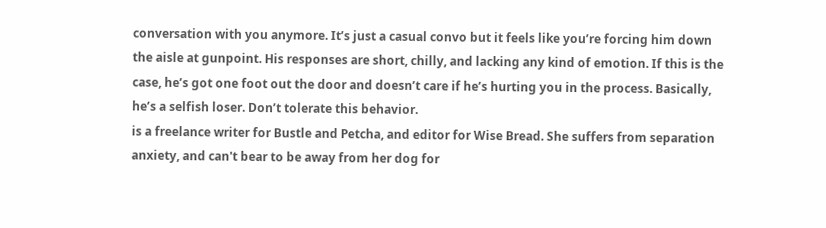conversation with you anymore. It’s just a casual convo but it feels like you’re forcing him down the aisle at gunpoint. His responses are short, chilly, and lacking any kind of emotion. If this is the case, he’s got one foot out the door and doesn’t care if he’s hurting you in the process. Basically, he’s a selfish loser. Don’t tolerate this behavior.
is a freelance writer for Bustle and Petcha, and editor for Wise Bread. She suffers from separation anxiety, and can't bear to be away from her dog for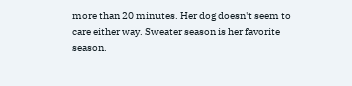more than 20 minutes. Her dog doesn't seem to care either way. Sweater season is her favorite season.